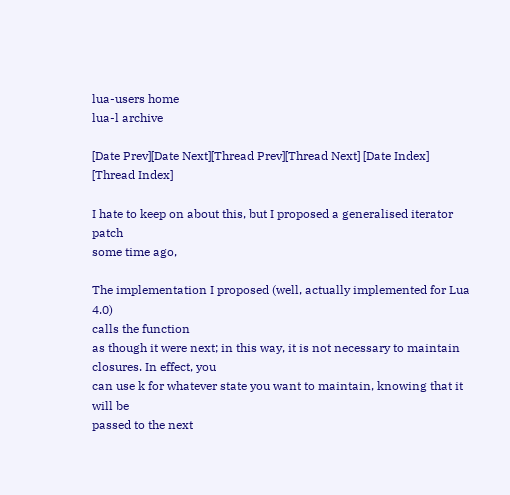lua-users home
lua-l archive

[Date Prev][Date Next][Thread Prev][Thread Next] [Date Index] [Thread Index]

I hate to keep on about this, but I proposed a generalised iterator patch
some time ago,

The implementation I proposed (well, actually implemented for Lua 4.0)
calls the function
as though it were next; in this way, it is not necessary to maintain
closures. In effect, you
can use k for whatever state you want to maintain, knowing that it will be
passed to the next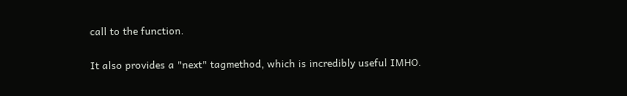call to the function.

It also provides a "next" tagmethod, which is incredibly useful IMHO.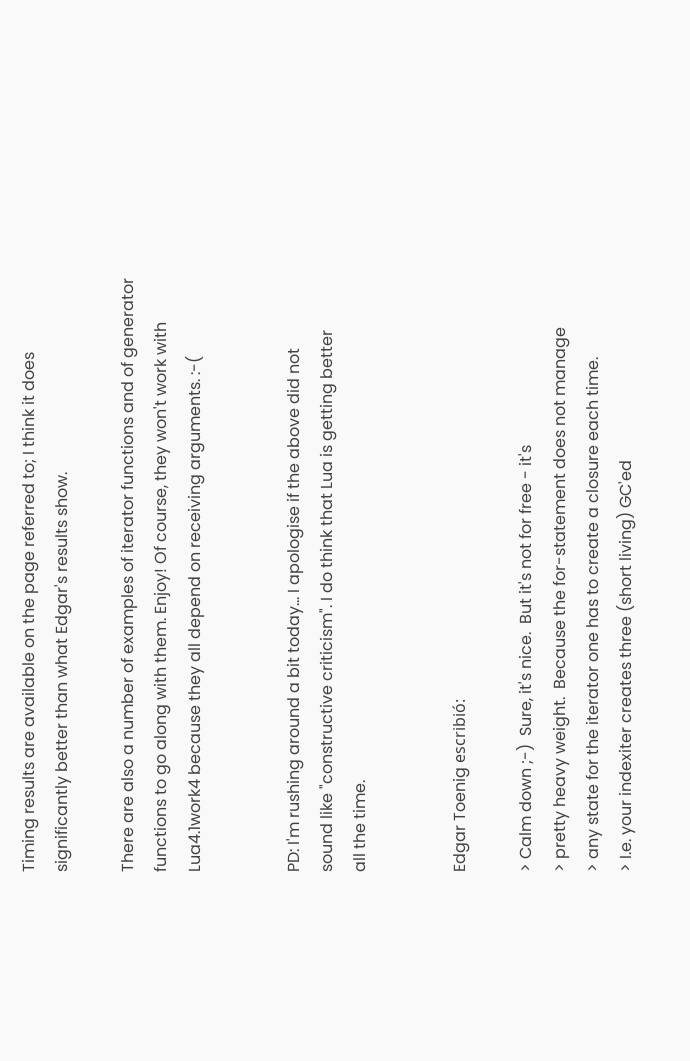Timing results are available on the page referred to; I think it does
significantly better than what Edgar's results show.

There are also a number of examples of iterator functions and of generator
functions to go along with them. Enjoy! Of course, they won't work with
Lua4.1work4 because they all depend on receiving arguments. :-(


PD: I'm rushing around a bit today... I apologise if the above did not
sound like "constructive criticism". I do think that Lua is getting better
all the time.


Edgar Toenig escribió:

> Calm down ;-)  Sure, it's nice.  But it's not for free - it's
> pretty heavy weight.  Because the for-statement does not manage
> any state for the iterator one has to create a closure each time.
> I.e. your indexiter creates three (short living) GC'ed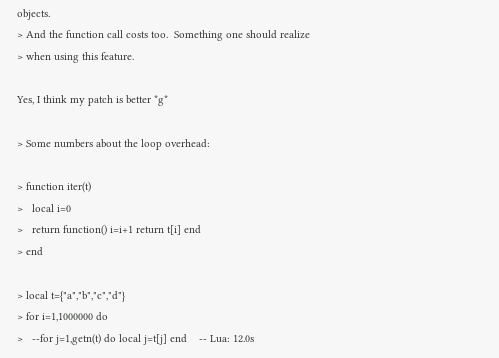objects.
> And the function call costs too.  Something one should realize
> when using this feature.

Yes, I think my patch is better *g*

> Some numbers about the loop overhead:

> function iter(t)
>   local i=0
>   return function() i=i+1 return t[i] end
> end

> local t={"a","b","c","d"}
> for i=1,1000000 do
>   --for j=1,getn(t) do local j=t[j] end    -- Lua: 12.0s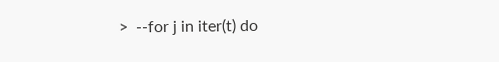>  --for j in iter(t) do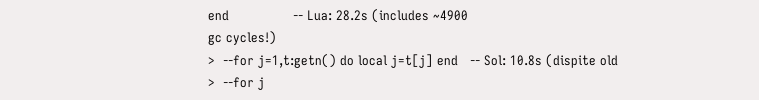end                -- Lua: 28.2s (includes ~4900
gc cycles!)
>  --for j=1,t:getn() do local j=t[j] end   -- Sol: 10.8s (dispite old
>  --for j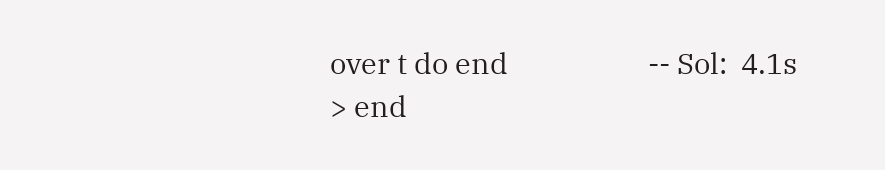over t do end                    -- Sol:  4.1s
> end